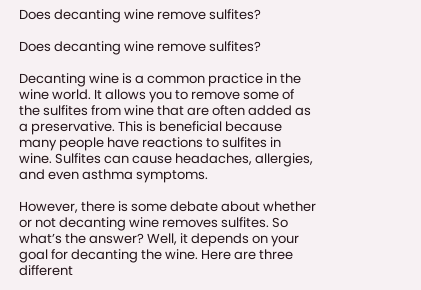Does decanting wine remove sulfites?

Does decanting wine remove sulfites?

Decanting wine is a common practice in the wine world. It allows you to remove some of the sulfites from wine that are often added as a preservative. This is beneficial because many people have reactions to sulfites in wine. Sulfites can cause headaches, allergies, and even asthma symptoms.

However, there is some debate about whether or not decanting wine removes sulfites. So what’s the answer? Well, it depends on your goal for decanting the wine. Here are three different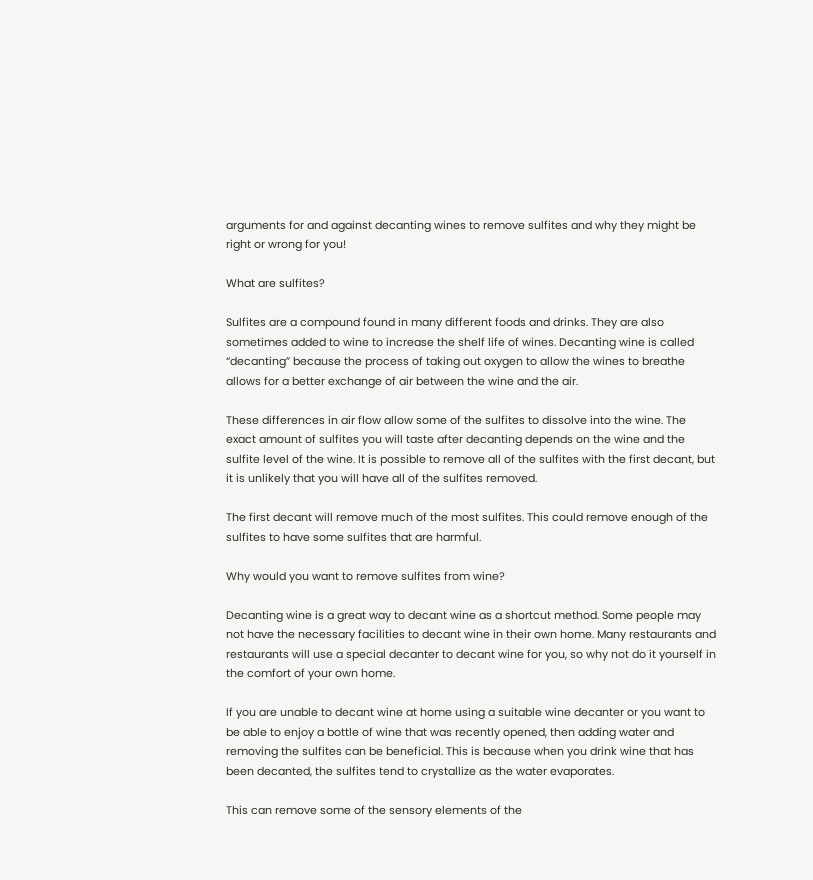arguments for and against decanting wines to remove sulfites and why they might be right or wrong for you!

What are sulfites?

Sulfites are a compound found in many different foods and drinks. They are also sometimes added to wine to increase the shelf life of wines. Decanting wine is called “decanting” because the process of taking out oxygen to allow the wines to breathe allows for a better exchange of air between the wine and the air.

These differences in air flow allow some of the sulfites to dissolve into the wine. The exact amount of sulfites you will taste after decanting depends on the wine and the sulfite level of the wine. It is possible to remove all of the sulfites with the first decant, but it is unlikely that you will have all of the sulfites removed.

The first decant will remove much of the most sulfites. This could remove enough of the sulfites to have some sulfites that are harmful.

Why would you want to remove sulfites from wine?

Decanting wine is a great way to decant wine as a shortcut method. Some people may not have the necessary facilities to decant wine in their own home. Many restaurants and restaurants will use a special decanter to decant wine for you, so why not do it yourself in the comfort of your own home.

If you are unable to decant wine at home using a suitable wine decanter or you want to be able to enjoy a bottle of wine that was recently opened, then adding water and removing the sulfites can be beneficial. This is because when you drink wine that has been decanted, the sulfites tend to crystallize as the water evaporates.

This can remove some of the sensory elements of the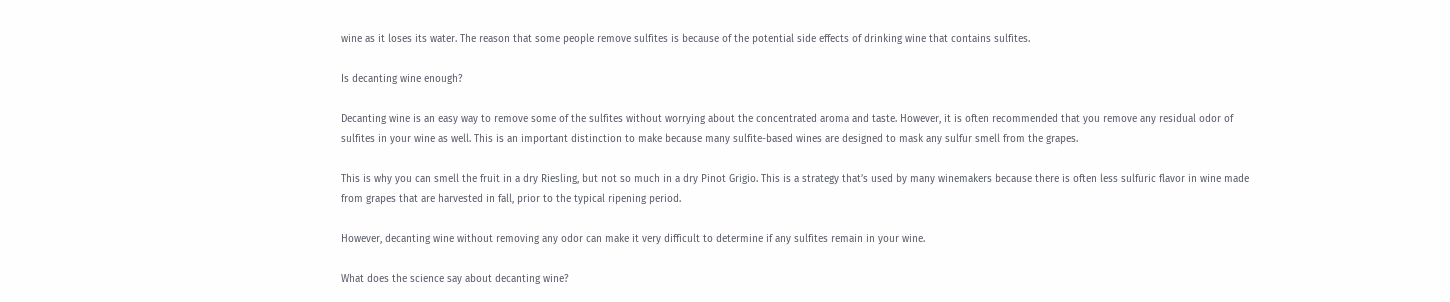wine as it loses its water. The reason that some people remove sulfites is because of the potential side effects of drinking wine that contains sulfites.

Is decanting wine enough?

Decanting wine is an easy way to remove some of the sulfites without worrying about the concentrated aroma and taste. However, it is often recommended that you remove any residual odor of sulfites in your wine as well. This is an important distinction to make because many sulfite-based wines are designed to mask any sulfur smell from the grapes.

This is why you can smell the fruit in a dry Riesling, but not so much in a dry Pinot Grigio. This is a strategy that’s used by many winemakers because there is often less sulfuric flavor in wine made from grapes that are harvested in fall, prior to the typical ripening period.

However, decanting wine without removing any odor can make it very difficult to determine if any sulfites remain in your wine.

What does the science say about decanting wine?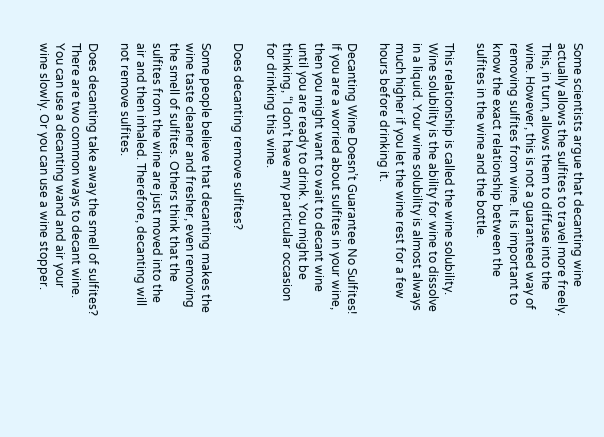Some scientists argue that decanting wine actually allows the sulfites to travel more freely. This, in turn, allows them to diffuse into the wine. However, this is not a guaranteed way of removing sulfites from wine. It is important to know the exact relationship between the sulfites in the wine and the bottle.

This relationship is called the wine solubility. Wine solubility is the ability for wine to dissolve in a liquid. Your wine solubility is almost always much higher if you let the wine rest for a few hours before drinking it.

Decanting Wine Doesn’t Guarantee No Sulfites! If you are a worried about sulfites in your wine, then you might want to wait to decant wine until you are ready to drink. You might be thinking, “I don’t have any particular occasion for drinking this wine.

Does decanting remove sulfites?

Some people believe that decanting makes the wine taste cleaner and fresher, even removing the smell of sulfites. Others think that the sulfites from the wine are just moved into the air and then inhaled. Therefore, decanting will not remove sulfites.

Does decanting take away the smell of sulfites? There are two common ways to decant wine. You can use a decanting wand and air your wine slowly. Or you can use a wine stopper.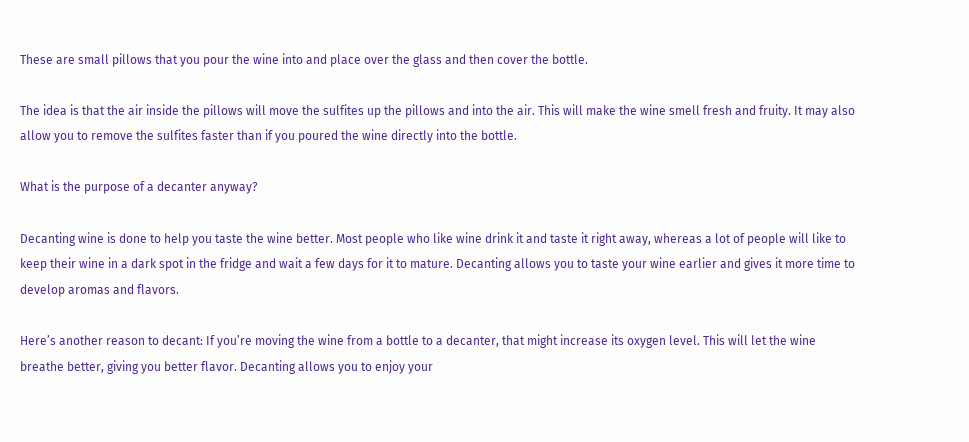These are small pillows that you pour the wine into and place over the glass and then cover the bottle.

The idea is that the air inside the pillows will move the sulfites up the pillows and into the air. This will make the wine smell fresh and fruity. It may also allow you to remove the sulfites faster than if you poured the wine directly into the bottle.

What is the purpose of a decanter anyway?

Decanting wine is done to help you taste the wine better. Most people who like wine drink it and taste it right away, whereas a lot of people will like to keep their wine in a dark spot in the fridge and wait a few days for it to mature. Decanting allows you to taste your wine earlier and gives it more time to develop aromas and flavors.

Here’s another reason to decant: If you’re moving the wine from a bottle to a decanter, that might increase its oxygen level. This will let the wine breathe better, giving you better flavor. Decanting allows you to enjoy your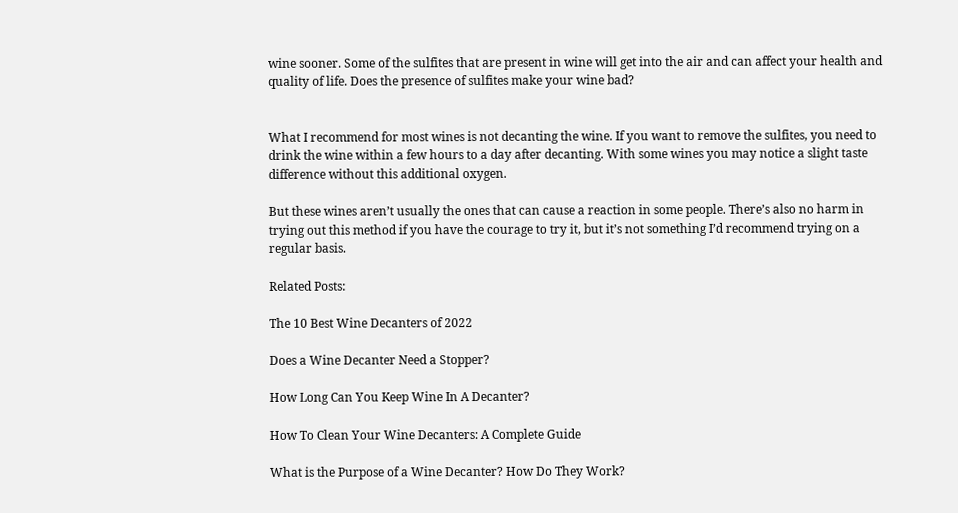wine sooner. Some of the sulfites that are present in wine will get into the air and can affect your health and quality of life. Does the presence of sulfites make your wine bad?


What I recommend for most wines is not decanting the wine. If you want to remove the sulfites, you need to drink the wine within a few hours to a day after decanting. With some wines you may notice a slight taste difference without this additional oxygen.

But these wines aren’t usually the ones that can cause a reaction in some people. There’s also no harm in trying out this method if you have the courage to try it, but it’s not something I’d recommend trying on a regular basis.

Related Posts:

The 10 Best Wine Decanters of 2022

Does a Wine Decanter Need a Stopper?

How Long Can You Keep Wine In A Decanter?

How To Clean Your Wine Decanters: A Complete Guide

What is the Purpose of a Wine Decanter? How Do They Work?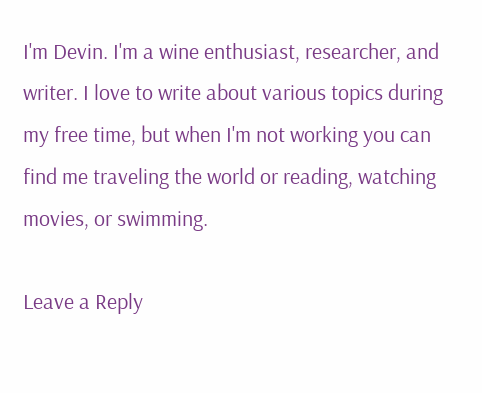I'm Devin. I'm a wine enthusiast, researcher, and writer. I love to write about various topics during my free time, but when I'm not working you can find me traveling the world or reading, watching movies, or swimming.

Leave a Reply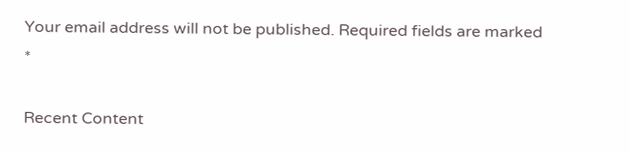Your email address will not be published. Required fields are marked *

Recent Content